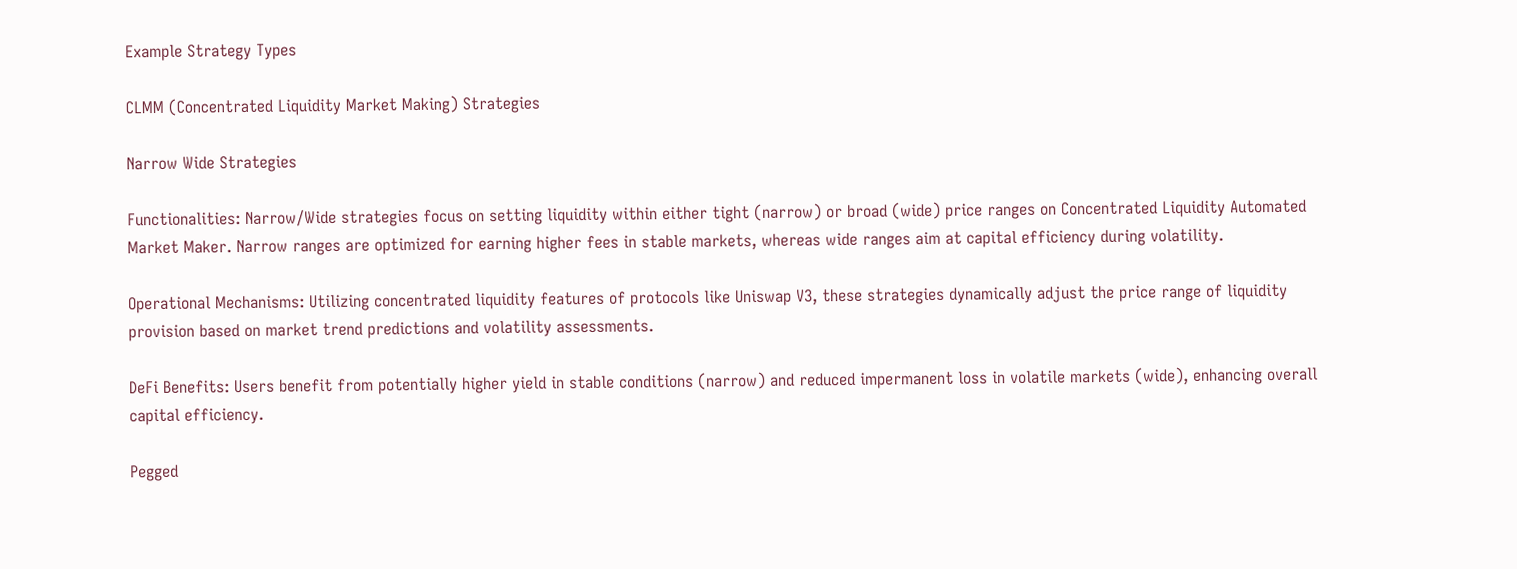Example Strategy Types

CLMM (Concentrated Liquidity Market Making) Strategies

Narrow Wide Strategies

Functionalities: Narrow/Wide strategies focus on setting liquidity within either tight (narrow) or broad (wide) price ranges on Concentrated Liquidity Automated Market Maker. Narrow ranges are optimized for earning higher fees in stable markets, whereas wide ranges aim at capital efficiency during volatility.

Operational Mechanisms: Utilizing concentrated liquidity features of protocols like Uniswap V3, these strategies dynamically adjust the price range of liquidity provision based on market trend predictions and volatility assessments.

DeFi Benefits: Users benefit from potentially higher yield in stable conditions (narrow) and reduced impermanent loss in volatile markets (wide), enhancing overall capital efficiency.

Pegged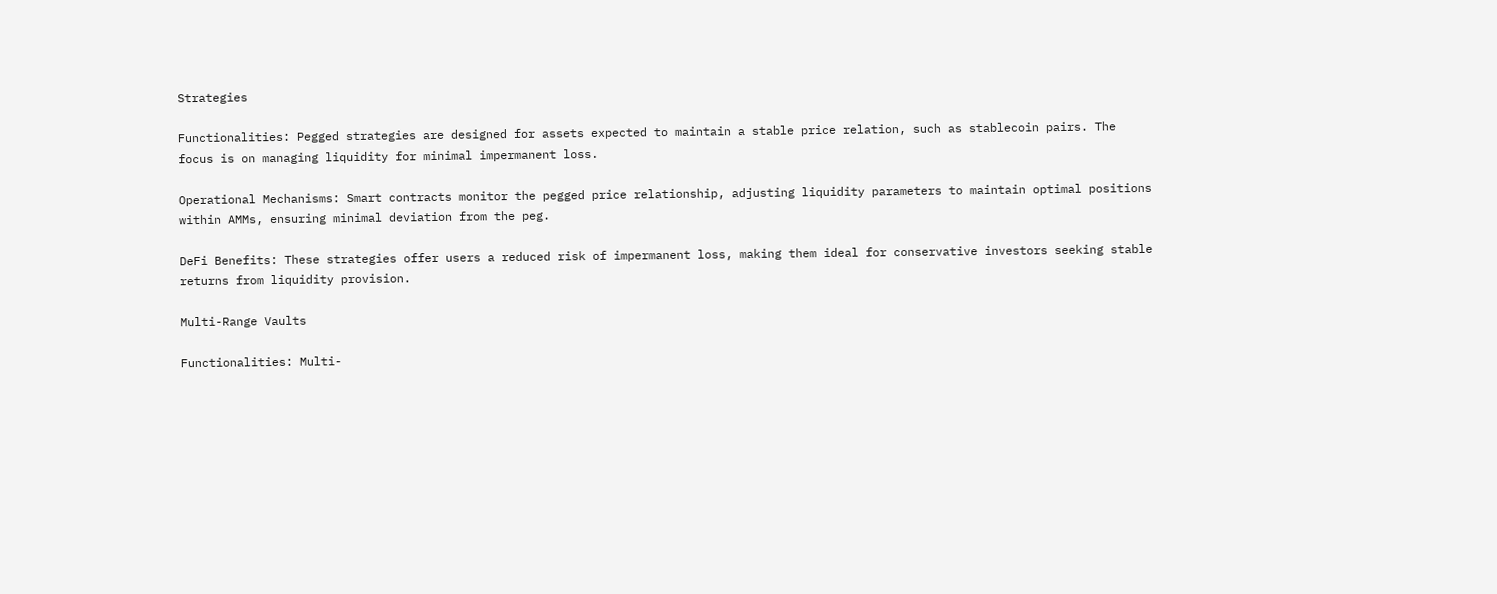Strategies

Functionalities: Pegged strategies are designed for assets expected to maintain a stable price relation, such as stablecoin pairs. The focus is on managing liquidity for minimal impermanent loss.

Operational Mechanisms: Smart contracts monitor the pegged price relationship, adjusting liquidity parameters to maintain optimal positions within AMMs, ensuring minimal deviation from the peg.

DeFi Benefits: These strategies offer users a reduced risk of impermanent loss, making them ideal for conservative investors seeking stable returns from liquidity provision.

Multi-Range Vaults

Functionalities: Multi-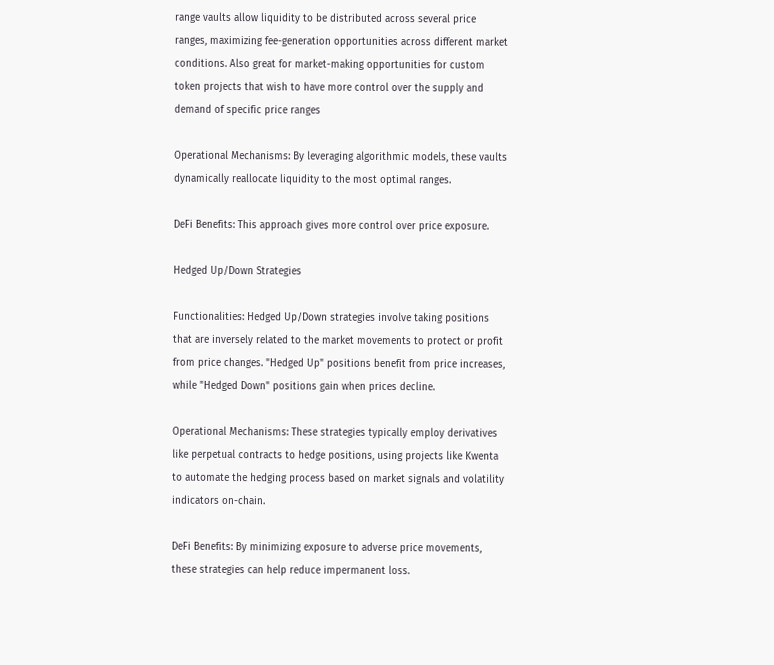range vaults allow liquidity to be distributed across several price ranges, maximizing fee-generation opportunities across different market conditions. Also great for market-making opportunities for custom token projects that wish to have more control over the supply and demand of specific price ranges

Operational Mechanisms: By leveraging algorithmic models, these vaults dynamically reallocate liquidity to the most optimal ranges.

DeFi Benefits: This approach gives more control over price exposure.

Hedged Up/Down Strategies

Functionalities: Hedged Up/Down strategies involve taking positions that are inversely related to the market movements to protect or profit from price changes. "Hedged Up" positions benefit from price increases, while "Hedged Down" positions gain when prices decline.

Operational Mechanisms: These strategies typically employ derivatives like perpetual contracts to hedge positions, using projects like Kwenta to automate the hedging process based on market signals and volatility indicators on-chain.

DeFi Benefits: By minimizing exposure to adverse price movements, these strategies can help reduce impermanent loss.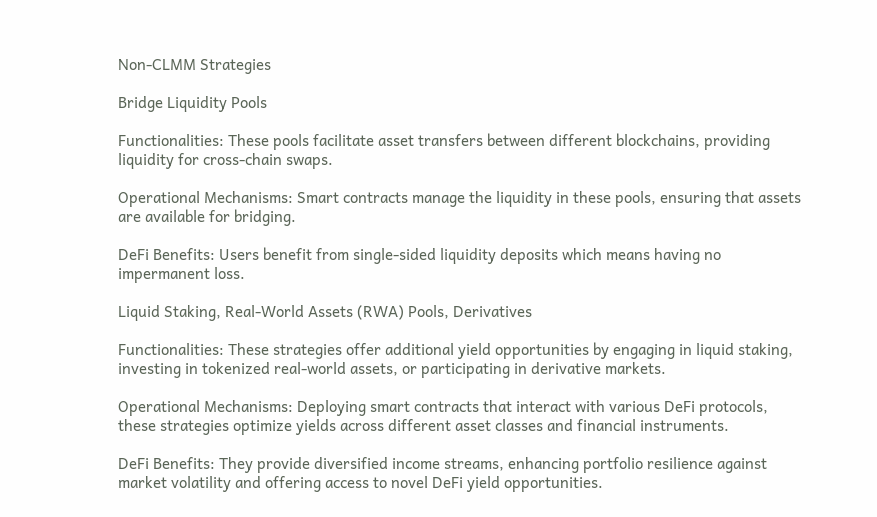Non-CLMM Strategies

Bridge Liquidity Pools

Functionalities: These pools facilitate asset transfers between different blockchains, providing liquidity for cross-chain swaps.

Operational Mechanisms: Smart contracts manage the liquidity in these pools, ensuring that assets are available for bridging.

DeFi Benefits: Users benefit from single-sided liquidity deposits which means having no impermanent loss.

Liquid Staking, Real-World Assets (RWA) Pools, Derivatives

Functionalities: These strategies offer additional yield opportunities by engaging in liquid staking, investing in tokenized real-world assets, or participating in derivative markets.

Operational Mechanisms: Deploying smart contracts that interact with various DeFi protocols, these strategies optimize yields across different asset classes and financial instruments.

DeFi Benefits: They provide diversified income streams, enhancing portfolio resilience against market volatility and offering access to novel DeFi yield opportunities.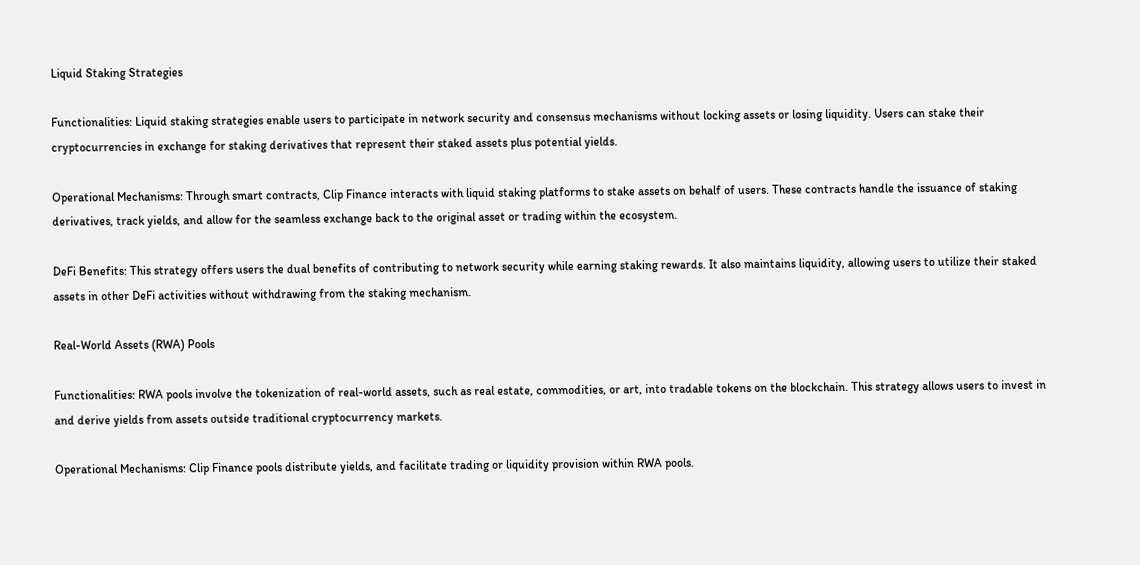Liquid Staking Strategies

Functionalities: Liquid staking strategies enable users to participate in network security and consensus mechanisms without locking assets or losing liquidity. Users can stake their cryptocurrencies in exchange for staking derivatives that represent their staked assets plus potential yields.

Operational Mechanisms: Through smart contracts, Clip Finance interacts with liquid staking platforms to stake assets on behalf of users. These contracts handle the issuance of staking derivatives, track yields, and allow for the seamless exchange back to the original asset or trading within the ecosystem.

DeFi Benefits: This strategy offers users the dual benefits of contributing to network security while earning staking rewards. It also maintains liquidity, allowing users to utilize their staked assets in other DeFi activities without withdrawing from the staking mechanism.

Real-World Assets (RWA) Pools

Functionalities: RWA pools involve the tokenization of real-world assets, such as real estate, commodities, or art, into tradable tokens on the blockchain. This strategy allows users to invest in and derive yields from assets outside traditional cryptocurrency markets.

Operational Mechanisms: Clip Finance pools distribute yields, and facilitate trading or liquidity provision within RWA pools.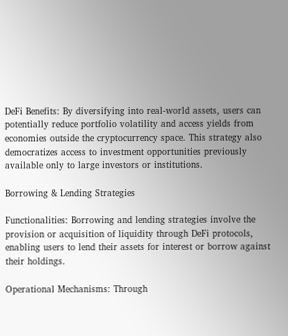DeFi Benefits: By diversifying into real-world assets, users can potentially reduce portfolio volatility and access yields from economies outside the cryptocurrency space. This strategy also democratizes access to investment opportunities previously available only to large investors or institutions.

Borrowing & Lending Strategies

Functionalities: Borrowing and lending strategies involve the provision or acquisition of liquidity through DeFi protocols, enabling users to lend their assets for interest or borrow against their holdings.

Operational Mechanisms: Through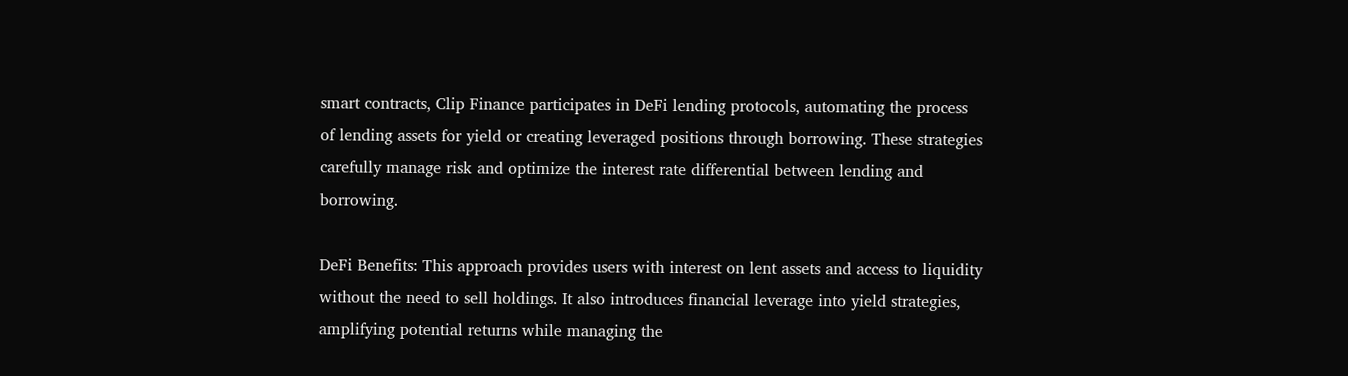smart contracts, Clip Finance participates in DeFi lending protocols, automating the process of lending assets for yield or creating leveraged positions through borrowing. These strategies carefully manage risk and optimize the interest rate differential between lending and borrowing.

DeFi Benefits: This approach provides users with interest on lent assets and access to liquidity without the need to sell holdings. It also introduces financial leverage into yield strategies, amplifying potential returns while managing the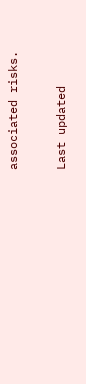associated risks.

Last updated